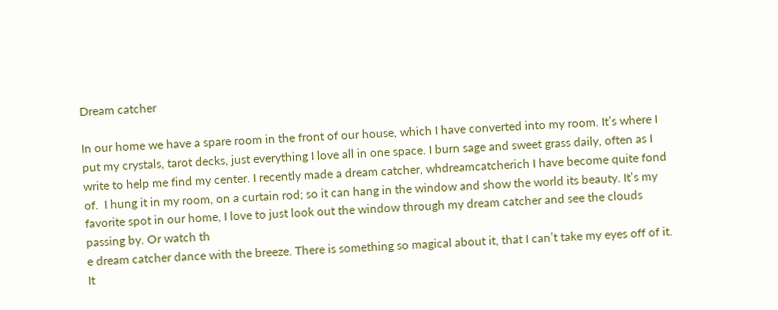Dream catcher

In our home we have a spare room in the front of our house, which I have converted into my room. It’s where I put my crystals, tarot decks, just everything I love all in one space. I burn sage and sweet grass daily, often as I write to help me find my center. I recently made a dream catcher, whdreamcatcherich I have become quite fond of.  I hung it in my room, on a curtain rod; so it can hang in the window and show the world its beauty. It’s my favorite spot in our home, I love to just look out the window through my dream catcher and see the clouds passing by. Or watch th
e dream catcher dance with the breeze. There is something so magical about it, that I can’t take my eyes off of it. It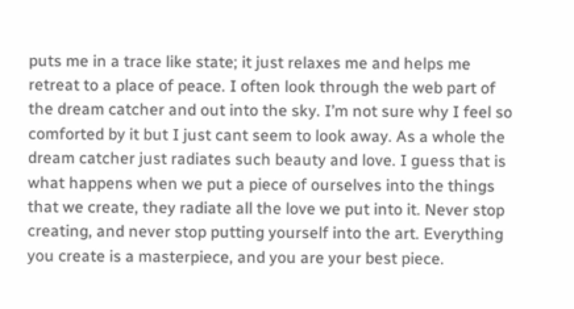puts me in a trace like state; it just relaxes me and helps me retreat to a place of peace. I often look through the web part of the dream catcher and out into the sky. I’m not sure why I feel so comforted by it but I just cant seem to look away. As a whole the dream catcher just radiates such beauty and love. I guess that is what happens when we put a piece of ourselves into the things that we create, they radiate all the love we put into it. Never stop creating, and never stop putting yourself into the art. Everything you create is a masterpiece, and you are your best piece.